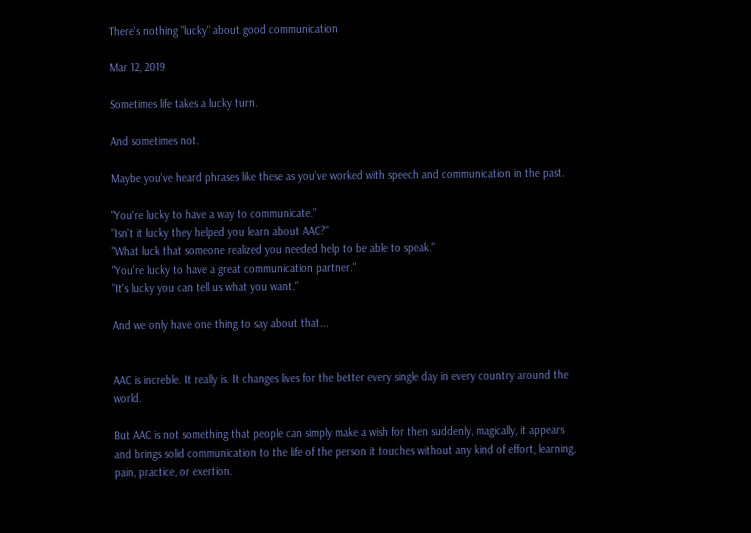There's nothing "lucky" about good communication

Mar 12, 2019

Sometimes life takes a lucky turn.

And sometimes not.

Maybe you've heard phrases like these as you've worked with speech and communication in the past.

"You're lucky to have a way to communicate."
"Isn't it lucky they helped you learn about AAC?"
"What luck that someone realized you needed help to be able to speak."
"You're lucky to have a great communication partner."
"It's lucky you can tell us what you want."

And we only have one thing to say about that...


AAC is increble. It really is. It changes lives for the better every single day in every country around the world.

But AAC is not something that people can simply make a wish for then suddenly, magically, it appears and brings solid communication to the life of the person it touches without any kind of effort, learning, pain, practice, or exertion.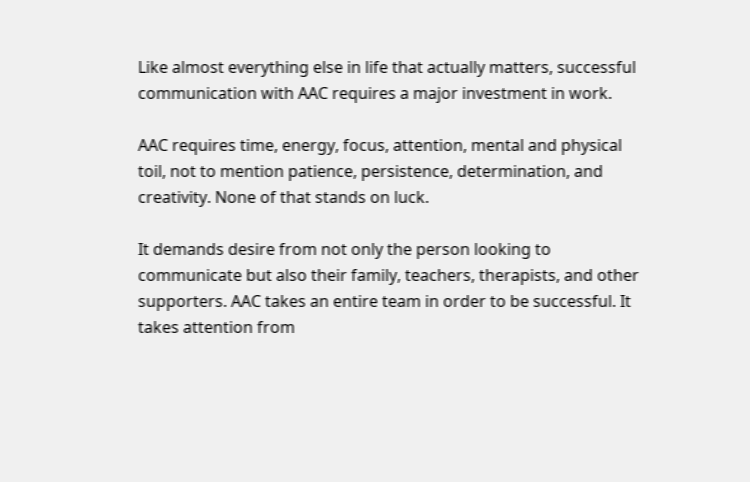Like almost everything else in life that actually matters, successful communication with AAC requires a major investment in work.

AAC requires time, energy, focus, attention, mental and physical toil, not to mention patience, persistence, determination, and creativity. None of that stands on luck.

It demands desire from not only the person looking to communicate but also their family, teachers, therapists, and other supporters. AAC takes an entire team in order to be successful. It takes attention from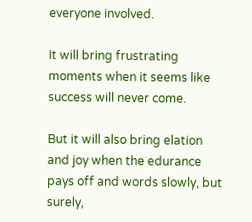everyone involved.

It will bring frustrating moments when it seems like success will never come.

But it will also bring elation and joy when the edurance pays off and words slowly, but surely,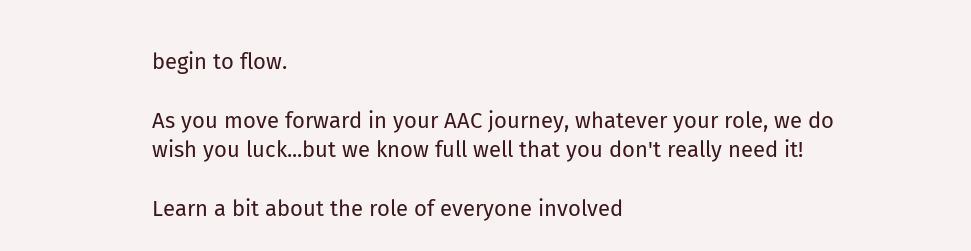begin to flow.

As you move forward in your AAC journey, whatever your role, we do wish you luck...but we know full well that you don't really need it!

Learn a bit about the role of everyone involved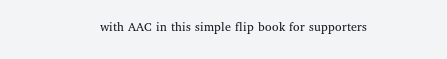with AAC in this simple flip book for supporters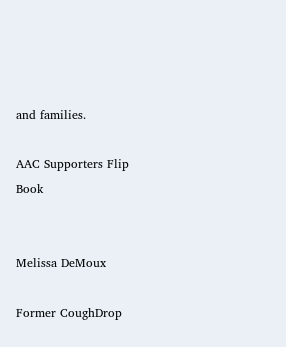and families.

AAC Supporters Flip Book


Melissa DeMoux

Former CoughDrop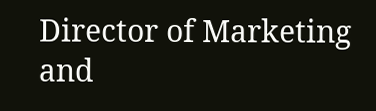Director of Marketing and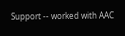Support -- worked with AAC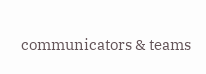communicators & teams